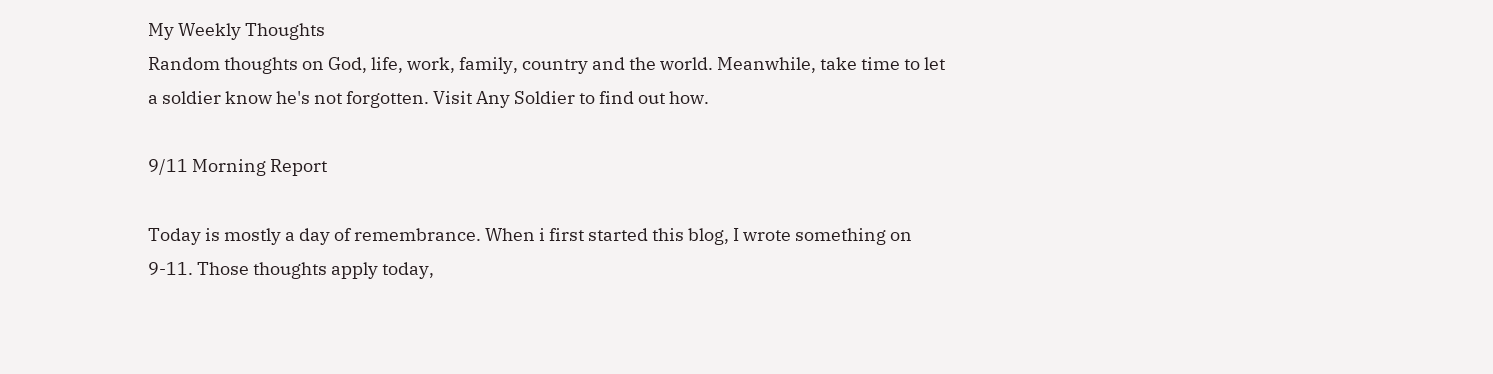My Weekly Thoughts
Random thoughts on God, life, work, family, country and the world. Meanwhile, take time to let a soldier know he's not forgotten. Visit Any Soldier to find out how.

9/11 Morning Report

Today is mostly a day of remembrance. When i first started this blog, I wrote something on 9-11. Those thoughts apply today,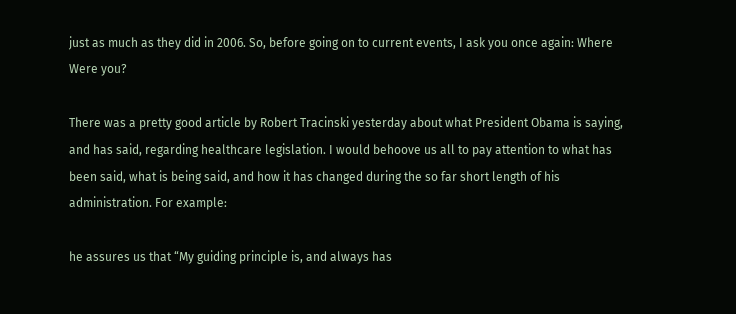just as much as they did in 2006. So, before going on to current events, I ask you once again: Where Were you?

There was a pretty good article by Robert Tracinski yesterday about what President Obama is saying, and has said, regarding healthcare legislation. I would behoove us all to pay attention to what has been said, what is being said, and how it has changed during the so far short length of his administration. For example:

he assures us that “My guiding principle is, and always has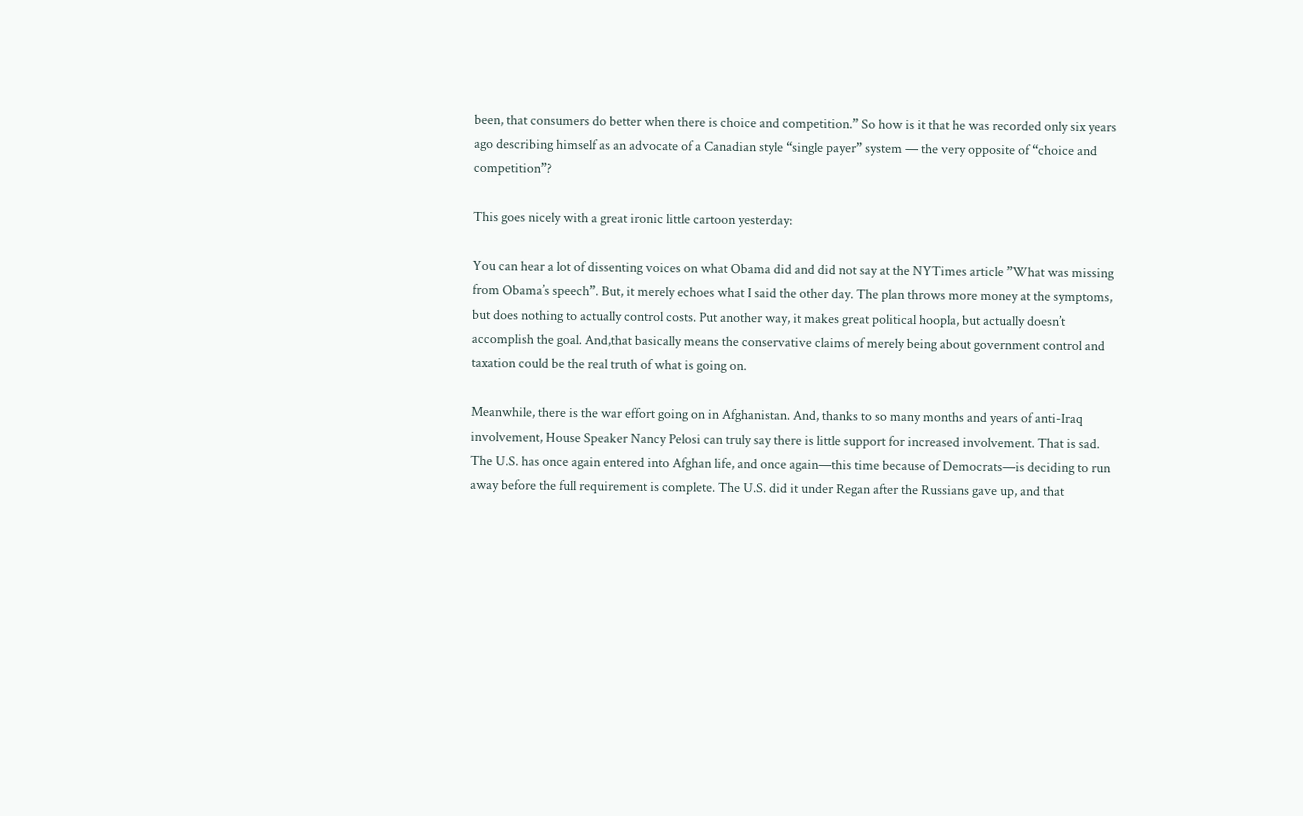been, that consumers do better when there is choice and competition.” So how is it that he was recorded only six years ago describing himself as an advocate of a Canadian style “single payer” system — the very opposite of “choice and competition”?

This goes nicely with a great ironic little cartoon yesterday:

You can hear a lot of dissenting voices on what Obama did and did not say at the NYTimes article ”What was missing from Obama’s speech”. But, it merely echoes what I said the other day. The plan throws more money at the symptoms, but does nothing to actually control costs. Put another way, it makes great political hoopla, but actually doesn’t accomplish the goal. And,that basically means the conservative claims of merely being about government control and taxation could be the real truth of what is going on.

Meanwhile, there is the war effort going on in Afghanistan. And, thanks to so many months and years of anti-Iraq involvement, House Speaker Nancy Pelosi can truly say there is little support for increased involvement. That is sad. The U.S. has once again entered into Afghan life, and once again—this time because of Democrats—is deciding to run away before the full requirement is complete. The U.S. did it under Regan after the Russians gave up, and that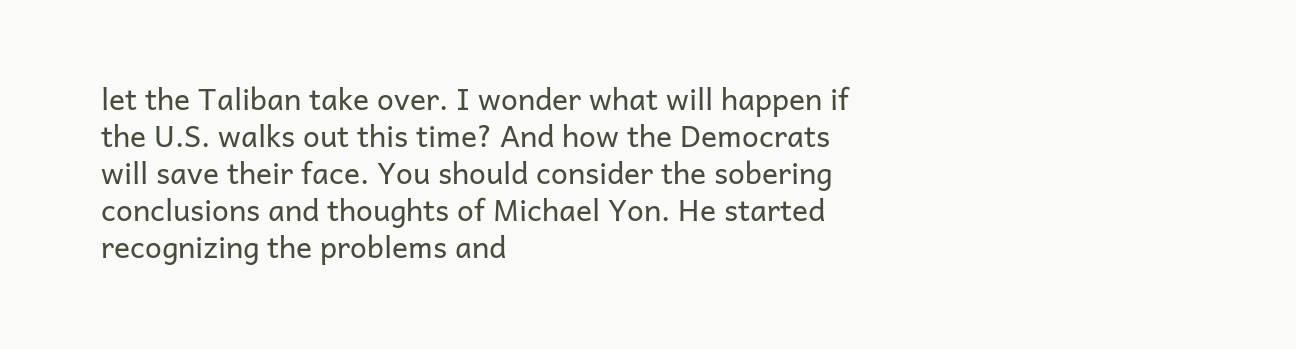let the Taliban take over. I wonder what will happen if the U.S. walks out this time? And how the Democrats will save their face. You should consider the sobering conclusions and thoughts of Michael Yon. He started recognizing the problems and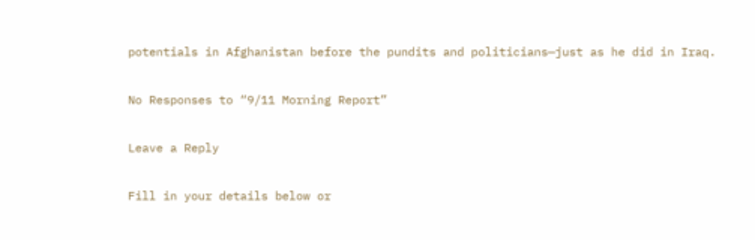potentials in Afghanistan before the pundits and politicians—just as he did in Iraq.

No Responses to “9/11 Morning Report”

Leave a Reply

Fill in your details below or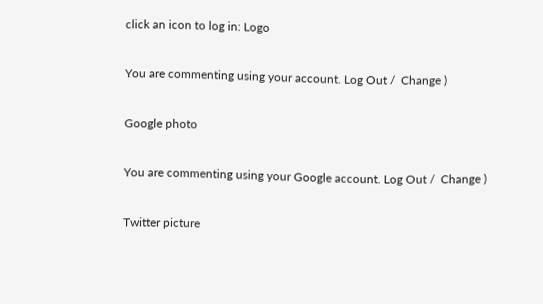click an icon to log in: Logo

You are commenting using your account. Log Out /  Change )

Google photo

You are commenting using your Google account. Log Out /  Change )

Twitter picture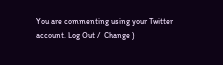You are commenting using your Twitter account. Log Out /  Change )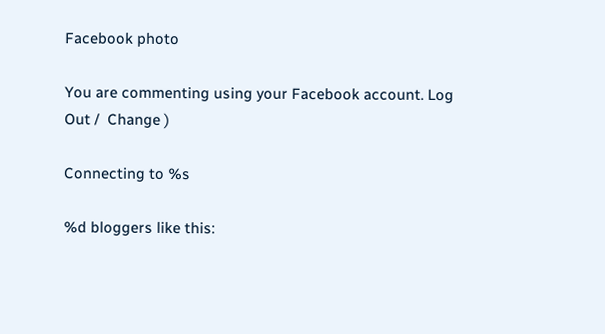Facebook photo

You are commenting using your Facebook account. Log Out /  Change )

Connecting to %s

%d bloggers like this: